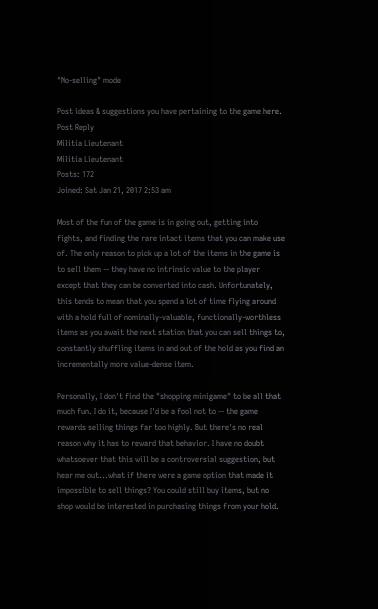"No-selling" mode

Post ideas & suggestions you have pertaining to the game here.
Post Reply
Militia Lieutenant
Militia Lieutenant
Posts: 172
Joined: Sat Jan 21, 2017 2:53 am

Most of the fun of the game is in going out, getting into fights, and finding the rare intact items that you can make use of. The only reason to pick up a lot of the items in the game is to sell them -- they have no intrinsic value to the player except that they can be converted into cash. Unfortunately, this tends to mean that you spend a lot of time flying around with a hold full of nominally-valuable, functionally-worthless items as you await the next station that you can sell things to, constantly shuffling items in and out of the hold as you find an incrementally more value-dense item.

Personally, I don't find the "shopping minigame" to be all that much fun. I do it, because I'd be a fool not to -- the game rewards selling things far too highly. But there's no real reason why it has to reward that behavior. I have no doubt whatsoever that this will be a controversial suggestion, but hear me out...what if there were a game option that made it impossible to sell things? You could still buy items, but no shop would be interested in purchasing things from your hold.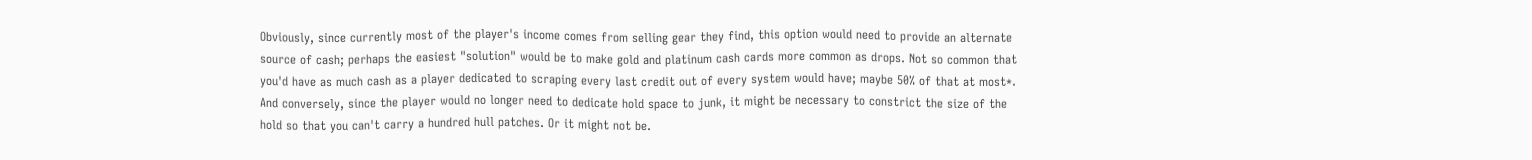Obviously, since currently most of the player's income comes from selling gear they find, this option would need to provide an alternate source of cash; perhaps the easiest "solution" would be to make gold and platinum cash cards more common as drops. Not so common that you'd have as much cash as a player dedicated to scraping every last credit out of every system would have; maybe 50% of that at most*. And conversely, since the player would no longer need to dedicate hold space to junk, it might be necessary to constrict the size of the hold so that you can't carry a hundred hull patches. Or it might not be.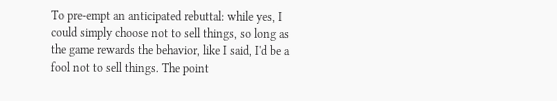To pre-empt an anticipated rebuttal: while yes, I could simply choose not to sell things, so long as the game rewards the behavior, like I said, I'd be a fool not to sell things. The point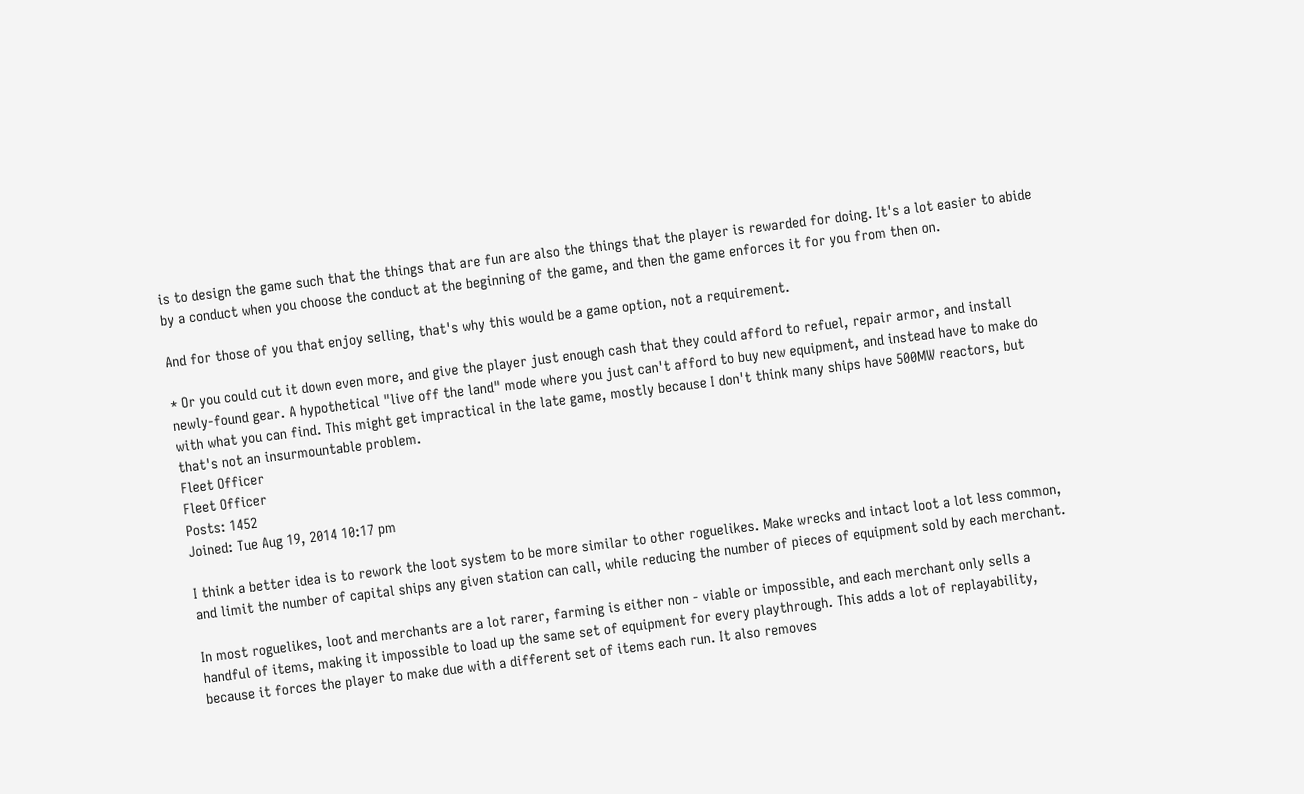is to design the game such that the things that are fun are also the things that the player is rewarded for doing. It's a lot easier to abide by a conduct when you choose the conduct at the beginning of the game, and then the game enforces it for you from then on.

And for those of you that enjoy selling, that's why this would be a game option, not a requirement.

* Or you could cut it down even more, and give the player just enough cash that they could afford to refuel, repair armor, and install newly-found gear. A hypothetical "live off the land" mode where you just can't afford to buy new equipment, and instead have to make do with what you can find. This might get impractical in the late game, mostly because I don't think many ships have 500MW reactors, but that's not an insurmountable problem.
Fleet Officer
Fleet Officer
Posts: 1452
Joined: Tue Aug 19, 2014 10:17 pm

I think a better idea is to rework the loot system to be more similar to other roguelikes. Make wrecks and intact loot a lot less common, and limit the number of capital ships any given station can call, while reducing the number of pieces of equipment sold by each merchant.

In most roguelikes, loot and merchants are a lot rarer, farming is either non - viable or impossible, and each merchant only sells a handful of items, making it impossible to load up the same set of equipment for every playthrough. This adds a lot of replayability, because it forces the player to make due with a different set of items each run. It also removes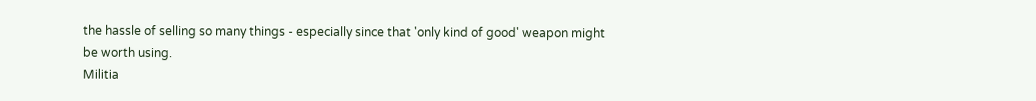the hassle of selling so many things - especially since that 'only kind of good' weapon might be worth using.
Militia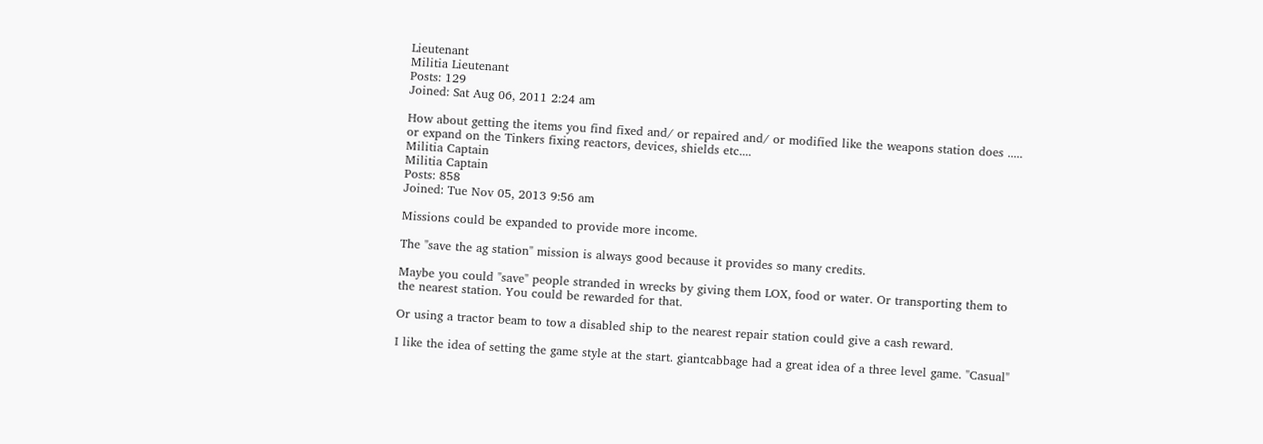Lieutenant
Militia Lieutenant
Posts: 129
Joined: Sat Aug 06, 2011 2:24 am

How about getting the items you find fixed and/ or repaired and/ or modified like the weapons station does ..... or expand on the Tinkers fixing reactors, devices, shields etc....
Militia Captain
Militia Captain
Posts: 858
Joined: Tue Nov 05, 2013 9:56 am

Missions could be expanded to provide more income.

The "save the ag station" mission is always good because it provides so many credits.

Maybe you could "save" people stranded in wrecks by giving them LOX, food or water. Or transporting them to the nearest station. You could be rewarded for that.

Or using a tractor beam to tow a disabled ship to the nearest repair station could give a cash reward.

I like the idea of setting the game style at the start. giantcabbage had a great idea of a three level game. "Casual"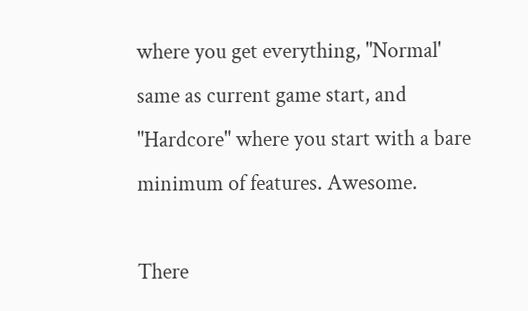where you get everything, "Normal' same as current game start, and "Hardcore" where you start with a bare minimum of features. Awesome.

There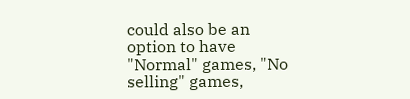could also be an option to have "Normal" games, "No selling" games,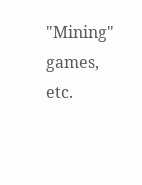"Mining" games, etc.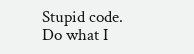Stupid code. Do what I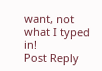want, not what I typed in!
Post Reply